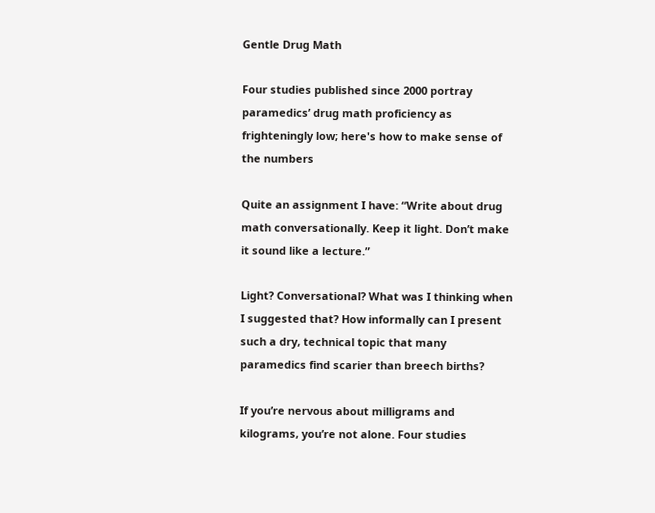Gentle Drug Math

Four studies published since 2000 portray paramedics’ drug math proficiency as frighteningly low; here's how to make sense of the numbers

Quite an assignment I have: “Write about drug math conversationally. Keep it light. Don’t make it sound like a lecture.”

Light? Conversational? What was I thinking when I suggested that? How informally can I present such a dry, technical topic that many paramedics find scarier than breech births?

If you’re nervous about milligrams and kilograms, you’re not alone. Four studies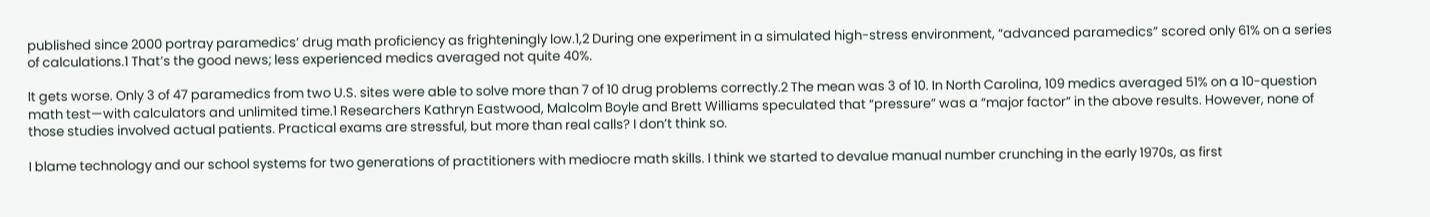published since 2000 portray paramedics’ drug math proficiency as frighteningly low.1,2 During one experiment in a simulated high-stress environment, “advanced paramedics” scored only 61% on a series of calculations.1 That’s the good news; less experienced medics averaged not quite 40%.

It gets worse. Only 3 of 47 paramedics from two U.S. sites were able to solve more than 7 of 10 drug problems correctly.2 The mean was 3 of 10. In North Carolina, 109 medics averaged 51% on a 10-question math test—with calculators and unlimited time.1 Researchers Kathryn Eastwood, Malcolm Boyle and Brett Williams speculated that “pressure” was a “major factor” in the above results. However, none of those studies involved actual patients. Practical exams are stressful, but more than real calls? I don’t think so.

I blame technology and our school systems for two generations of practitioners with mediocre math skills. I think we started to devalue manual number crunching in the early 1970s, as first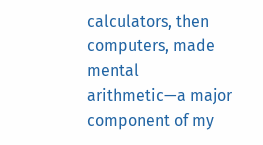calculators, then computers, made mental arithmetic—a major component of my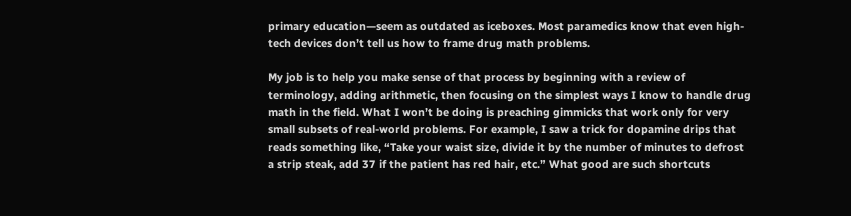primary education—seem as outdated as iceboxes. Most paramedics know that even high-tech devices don’t tell us how to frame drug math problems.

My job is to help you make sense of that process by beginning with a review of terminology, adding arithmetic, then focusing on the simplest ways I know to handle drug math in the field. What I won’t be doing is preaching gimmicks that work only for very small subsets of real-world problems. For example, I saw a trick for dopamine drips that reads something like, “Take your waist size, divide it by the number of minutes to defrost a strip steak, add 37 if the patient has red hair, etc.” What good are such shortcuts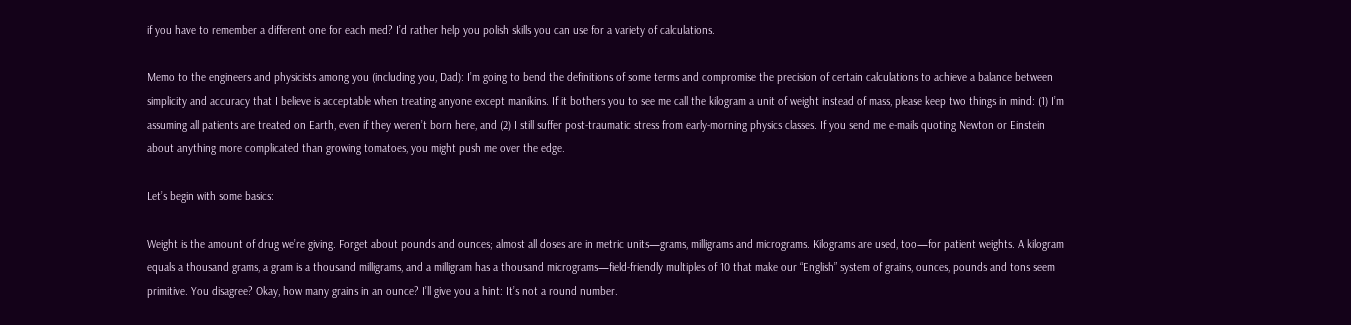if you have to remember a different one for each med? I’d rather help you polish skills you can use for a variety of calculations.

Memo to the engineers and physicists among you (including you, Dad): I’m going to bend the definitions of some terms and compromise the precision of certain calculations to achieve a balance between simplicity and accuracy that I believe is acceptable when treating anyone except manikins. If it bothers you to see me call the kilogram a unit of weight instead of mass, please keep two things in mind: (1) I’m assuming all patients are treated on Earth, even if they weren’t born here, and (2) I still suffer post-traumatic stress from early-morning physics classes. If you send me e-mails quoting Newton or Einstein about anything more complicated than growing tomatoes, you might push me over the edge.

Let’s begin with some basics:

Weight is the amount of drug we’re giving. Forget about pounds and ounces; almost all doses are in metric units—grams, milligrams and micrograms. Kilograms are used, too—for patient weights. A kilogram equals a thousand grams, a gram is a thousand milligrams, and a milligram has a thousand micrograms—field-friendly multiples of 10 that make our “English” system of grains, ounces, pounds and tons seem primitive. You disagree? Okay, how many grains in an ounce? I’ll give you a hint: It’s not a round number.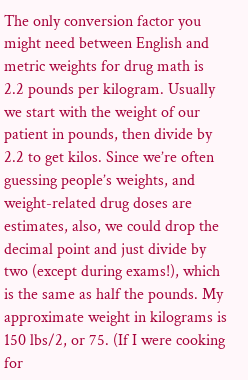The only conversion factor you might need between English and metric weights for drug math is 2.2 pounds per kilogram. Usually we start with the weight of our patient in pounds, then divide by 2.2 to get kilos. Since we’re often guessing people’s weights, and weight-related drug doses are estimates, also, we could drop the decimal point and just divide by two (except during exams!), which is the same as half the pounds. My approximate weight in kilograms is 150 lbs/2, or 75. (If I were cooking for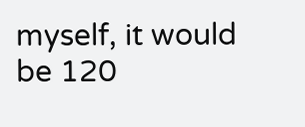myself, it would be 120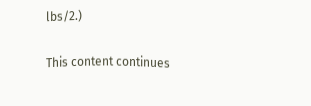lbs/2.)

This content continues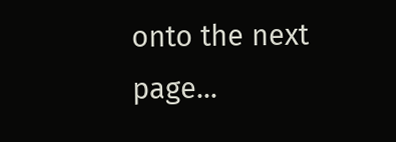onto the next page...